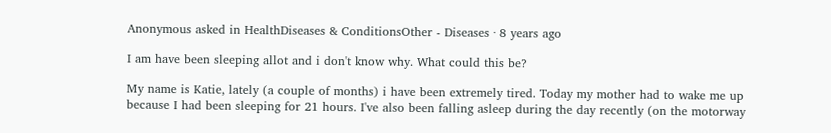Anonymous asked in HealthDiseases & ConditionsOther - Diseases · 8 years ago

I am have been sleeping allot and i don't know why. What could this be?

My name is Katie, lately (a couple of months) i have been extremely tired. Today my mother had to wake me up because I had been sleeping for 21 hours. I've also been falling asleep during the day recently (on the motorway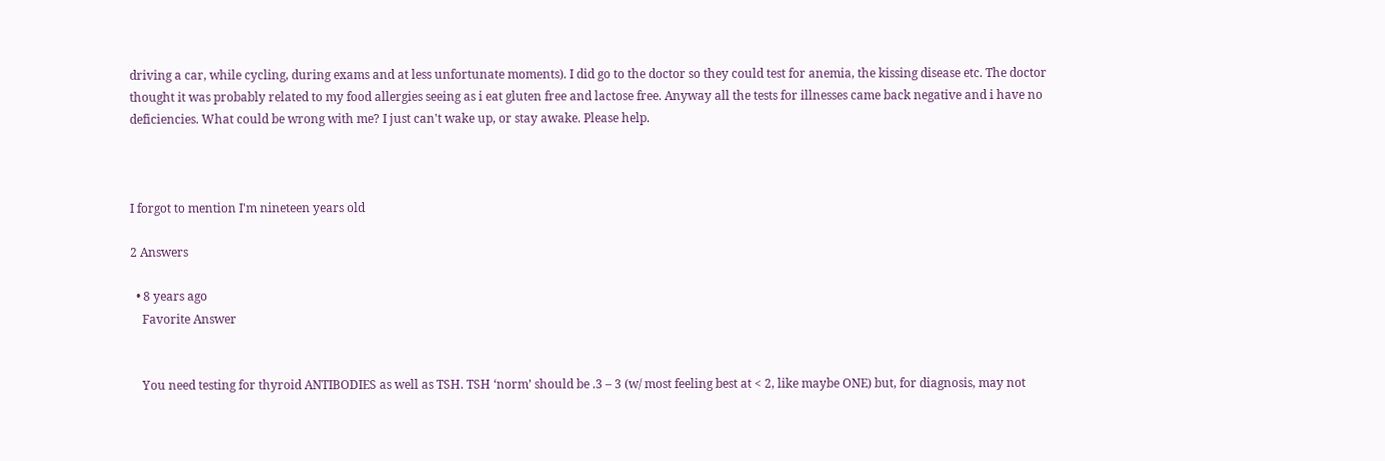driving a car, while cycling, during exams and at less unfortunate moments). I did go to the doctor so they could test for anemia, the kissing disease etc. The doctor thought it was probably related to my food allergies seeing as i eat gluten free and lactose free. Anyway all the tests for illnesses came back negative and i have no deficiencies. What could be wrong with me? I just can't wake up, or stay awake. Please help.



I forgot to mention I'm nineteen years old

2 Answers

  • 8 years ago
    Favorite Answer


    You need testing for thyroid ANTIBODIES as well as TSH. TSH ‘norm’ should be .3 – 3 (w/ most feeling best at < 2, like maybe ONE) but, for diagnosis, may not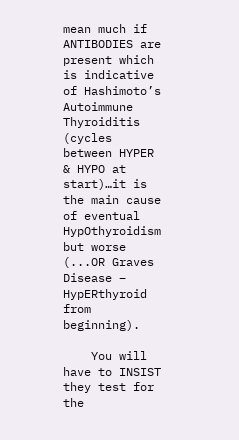mean much if ANTIBODIES are present which is indicative of Hashimoto’s Autoimmune Thyroiditis (cycles between HYPER & HYPO at start)…it is the main cause of eventual HypOthyroidism but worse (...OR Graves Disease – HypERthyroid from beginning).

    You will have to INSIST they test for the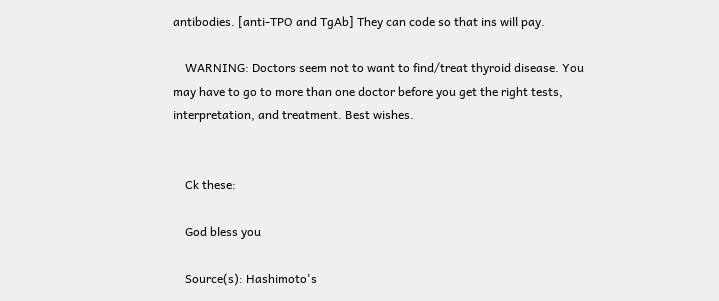antibodies. [anti-TPO and TgAb] They can code so that ins will pay.

    WARNING: Doctors seem not to want to find/treat thyroid disease. You may have to go to more than one doctor before you get the right tests, interpretation, and treatment. Best wishes.


    Ck these:

    God bless you

    Source(s): Hashimoto's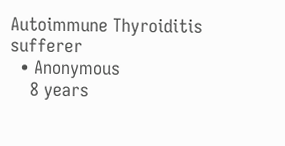Autoimmune Thyroiditis sufferer
  • Anonymous
    8 years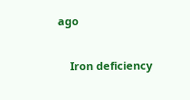ago

    Iron deficiency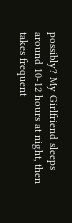possibly? My Girlfriend sleeps around 10-12 hours at night, then takes frequent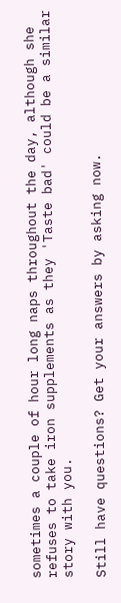sometimes a couple of hour long naps throughout the day, although she refuses to take iron supplements as they 'Taste bad' could be a similar story with you.

Still have questions? Get your answers by asking now.